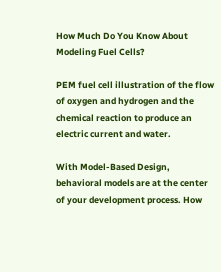How Much Do You Know About Modeling Fuel Cells?

PEM fuel cell illustration of the flow of oxygen and hydrogen and the chemical reaction to produce an electric current and water.

With Model-Based Design, behavioral models are at the center of your development process. How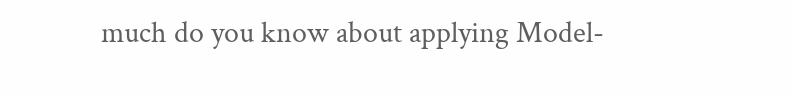much do you know about applying Model-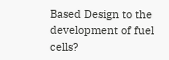Based Design to the development of fuel cells?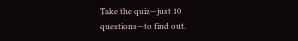Take the quiz—just 10 questions—to find out.